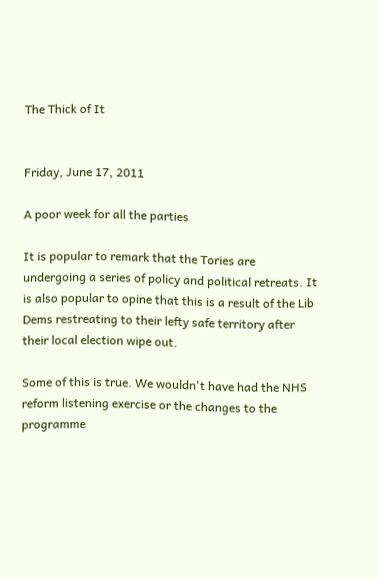The Thick of It


Friday, June 17, 2011

A poor week for all the parties

It is popular to remark that the Tories are undergoing a series of policy and political retreats. It is also popular to opine that this is a result of the Lib Dems restreating to their lefty safe territory after their local election wipe out.

Some of this is true. We wouldn't have had the NHS reform listening exercise or the changes to the programme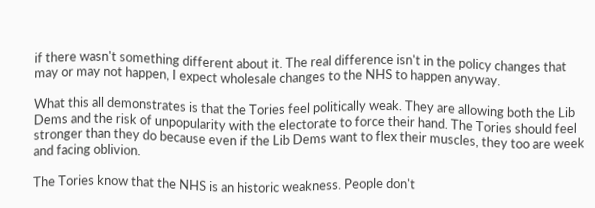if there wasn't something different about it. The real difference isn't in the policy changes that may or may not happen, I expect wholesale changes to the NHS to happen anyway.

What this all demonstrates is that the Tories feel politically weak. They are allowing both the Lib Dems and the risk of unpopularity with the electorate to force their hand. The Tories should feel stronger than they do because even if the Lib Dems want to flex their muscles, they too are week and facing oblivion.

The Tories know that the NHS is an historic weakness. People don't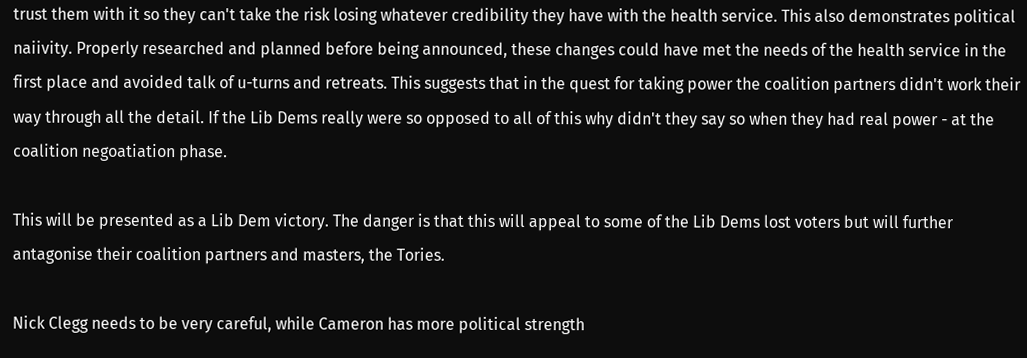trust them with it so they can't take the risk losing whatever credibility they have with the health service. This also demonstrates political naiivity. Properly researched and planned before being announced, these changes could have met the needs of the health service in the first place and avoided talk of u-turns and retreats. This suggests that in the quest for taking power the coalition partners didn't work their way through all the detail. If the Lib Dems really were so opposed to all of this why didn't they say so when they had real power - at the coalition negoatiation phase.

This will be presented as a Lib Dem victory. The danger is that this will appeal to some of the Lib Dems lost voters but will further antagonise their coalition partners and masters, the Tories.

Nick Clegg needs to be very careful, while Cameron has more political strength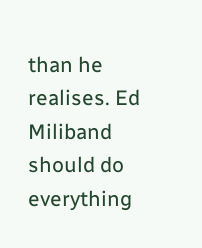than he realises. Ed Miliband should do everything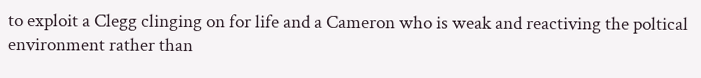to exploit a Clegg clinging on for life and a Cameron who is weak and reactiving the poltical environment rather than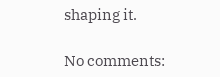shaping it.

No comments: